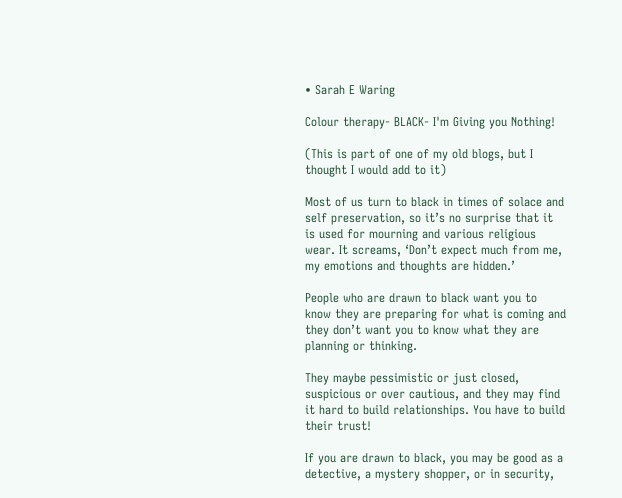• Sarah E Waring

Colour therapy- BLACK- I'm Giving you Nothing!

(This is part of one of my old blogs, but I thought I would add to it)

Most of us turn to black in times of solace and self preservation, so it’s no surprise that it is used for mourning and various religious wear. It screams, ‘Don’t expect much from me, my emotions and thoughts are hidden.’

People who are drawn to black want you to know they are preparing for what is coming and they don’t want you to know what they are planning or thinking.

They maybe pessimistic or just closed, suspicious or over cautious, and they may find it hard to build relationships. You have to build their trust!

If you are drawn to black, you may be good as a detective, a mystery shopper, or in security,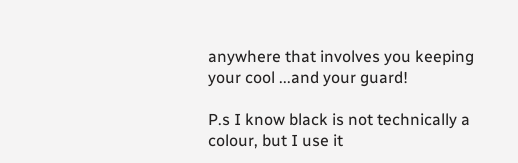anywhere that involves you keeping your cool ...and your guard!

P.s I know black is not technically a colour, but I use it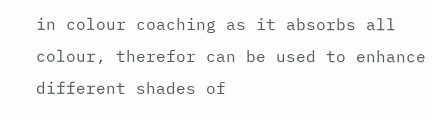in colour coaching as it absorbs all colour, therefor can be used to enhance different shades of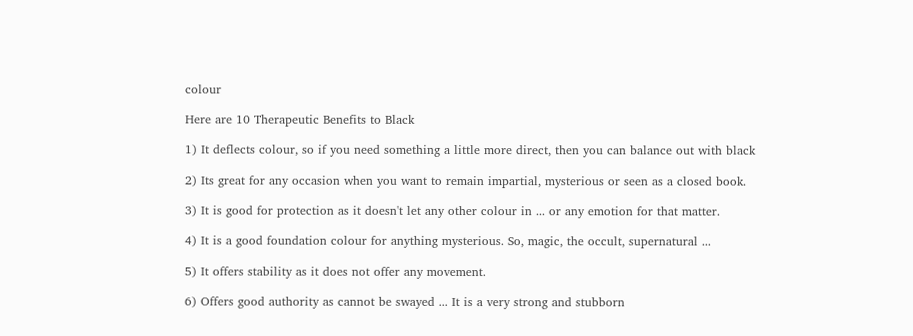colour

Here are 10 Therapeutic Benefits to Black

1) It deflects colour, so if you need something a little more direct, then you can balance out with black

2) Its great for any occasion when you want to remain impartial, mysterious or seen as a closed book.

3) It is good for protection as it doesn't let any other colour in ... or any emotion for that matter.

4) It is a good foundation colour for anything mysterious. So, magic, the occult, supernatural ...

5) It offers stability as it does not offer any movement.

6) Offers good authority as cannot be swayed ... It is a very strong and stubborn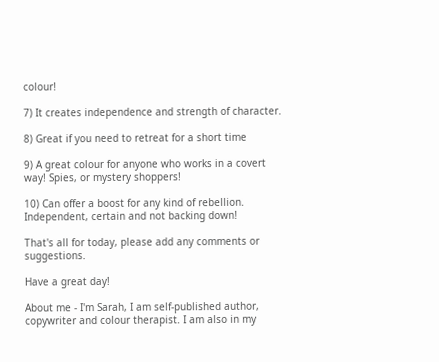colour!

7) It creates independence and strength of character.

8) Great if you need to retreat for a short time

9) A great colour for anyone who works in a covert way! Spies, or mystery shoppers!

10) Can offer a boost for any kind of rebellion. Independent, certain and not backing down!

That's all for today, please add any comments or suggestions.

Have a great day!

About me - I'm Sarah, I am self-published author, copywriter and colour therapist. I am also in my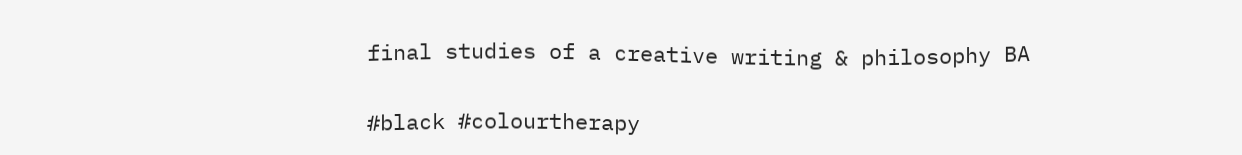final studies of a creative writing & philosophy BA

#black #colourtherapy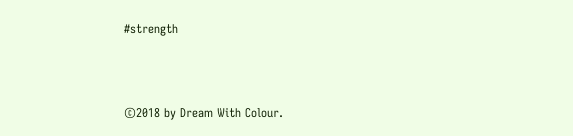#strength



©2018 by Dream With Colour.